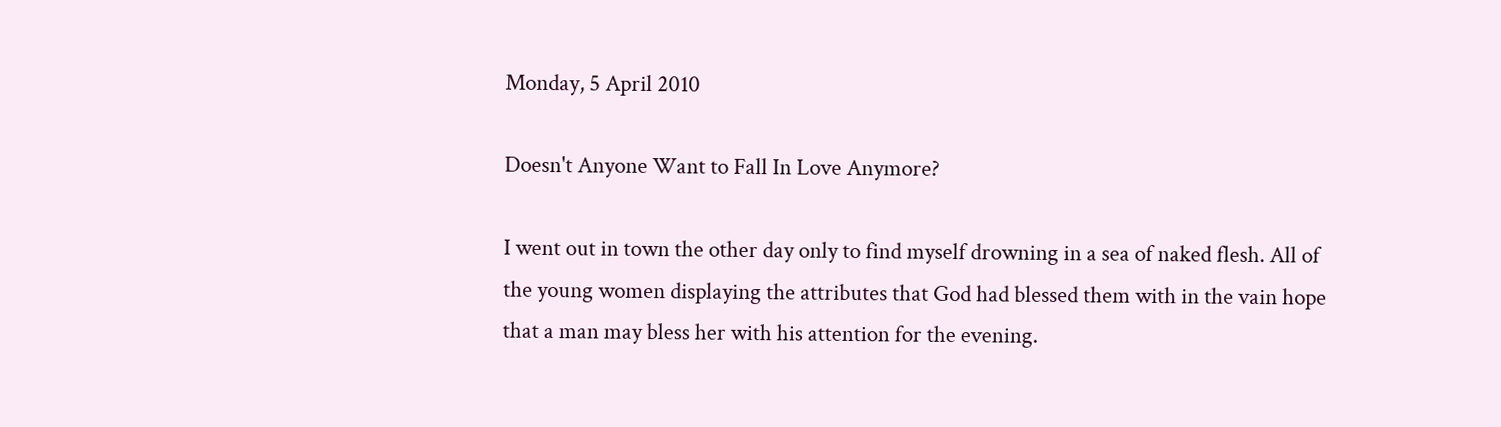Monday, 5 April 2010

Doesn't Anyone Want to Fall In Love Anymore?

I went out in town the other day only to find myself drowning in a sea of naked flesh. All of the young women displaying the attributes that God had blessed them with in the vain hope that a man may bless her with his attention for the evening.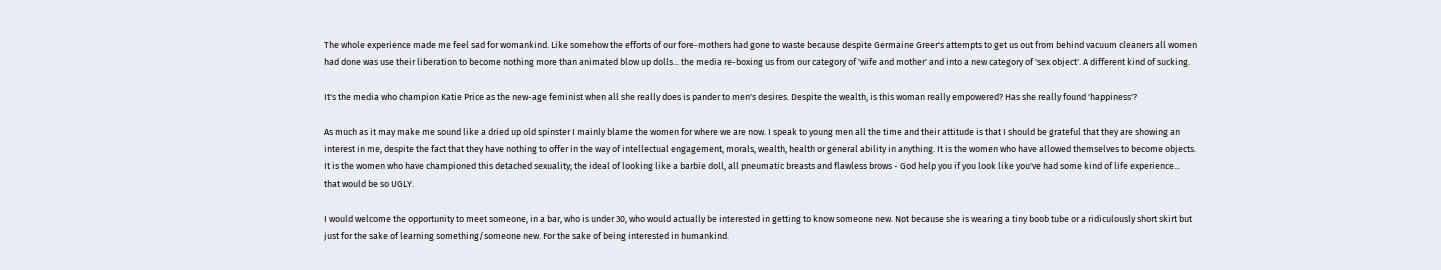The whole experience made me feel sad for womankind. Like somehow the efforts of our fore-mothers had gone to waste because despite Germaine Greer's attempts to get us out from behind vacuum cleaners all women had done was use their liberation to become nothing more than animated blow up dolls... the media re-boxing us from our category of 'wife and mother' and into a new category of 'sex object'. A different kind of sucking.

It's the media who champion Katie Price as the new-age feminist when all she really does is pander to men's desires. Despite the wealth, is this woman really empowered? Has she really found 'happiness'?

As much as it may make me sound like a dried up old spinster I mainly blame the women for where we are now. I speak to young men all the time and their attitude is that I should be grateful that they are showing an interest in me, despite the fact that they have nothing to offer in the way of intellectual engagement, morals, wealth, health or general ability in anything. It is the women who have allowed themselves to become objects. It is the women who have championed this detached sexuality; the ideal of looking like a barbie doll, all pneumatic breasts and flawless brows - God help you if you look like you've had some kind of life experience... that would be so UGLY.

I would welcome the opportunity to meet someone, in a bar, who is under 30, who would actually be interested in getting to know someone new. Not because she is wearing a tiny boob tube or a ridiculously short skirt but just for the sake of learning something/someone new. For the sake of being interested in humankind.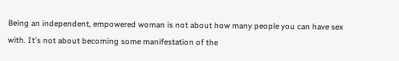Being an independent, empowered woman is not about how many people you can have sex with. It's not about becoming some manifestation of the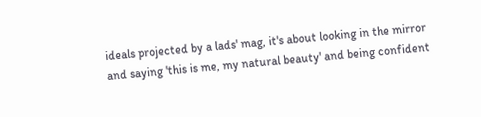ideals projected by a lads' mag, it's about looking in the mirror and saying 'this is me, my natural beauty' and being confident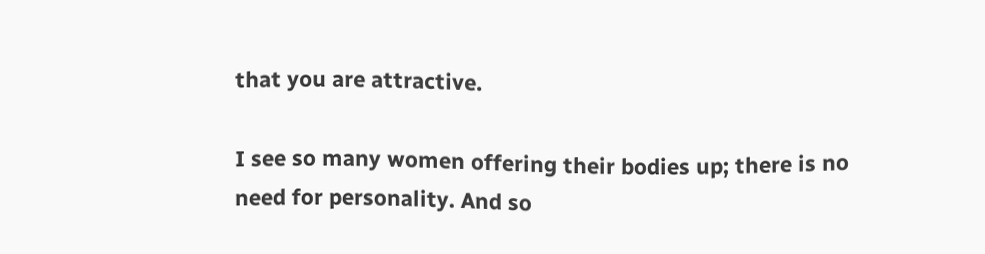that you are attractive.

I see so many women offering their bodies up; there is no need for personality. And so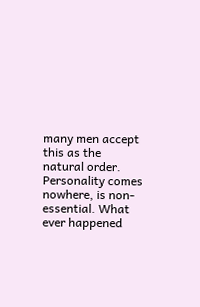many men accept this as the natural order. Personality comes nowhere, is non-essential. What ever happened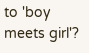to 'boy meets girl'?